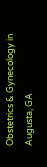Obstetrics & Gynecology in Augusta, GA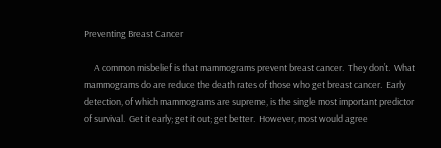Preventing Breast Cancer

     A common misbelief is that mammograms prevent breast cancer.  They don’t.  What mammograms do are reduce the death rates of those who get breast cancer.  Early detection, of which mammograms are supreme, is the single most important predictor of survival.  Get it early; get it out; get better.  However, most would agree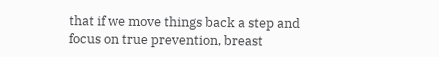that if we move things back a step and focus on true prevention, breast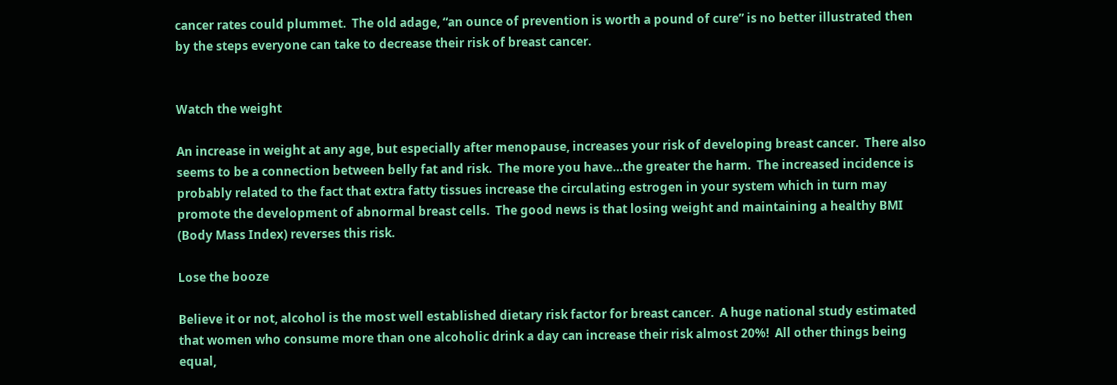cancer rates could plummet.  The old adage, “an ounce of prevention is worth a pound of cure” is no better illustrated then by the steps everyone can take to decrease their risk of breast cancer.


Watch the weight

An increase in weight at any age, but especially after menopause, increases your risk of developing breast cancer.  There also seems to be a connection between belly fat and risk.  The more you have…the greater the harm.  The increased incidence is probably related to the fact that extra fatty tissues increase the circulating estrogen in your system which in turn may promote the development of abnormal breast cells.  The good news is that losing weight and maintaining a healthy BMI (Body Mass Index) reverses this risk.

Lose the booze

Believe it or not, alcohol is the most well established dietary risk factor for breast cancer.  A huge national study estimated that women who consume more than one alcoholic drink a day can increase their risk almost 20%!  All other things being equal,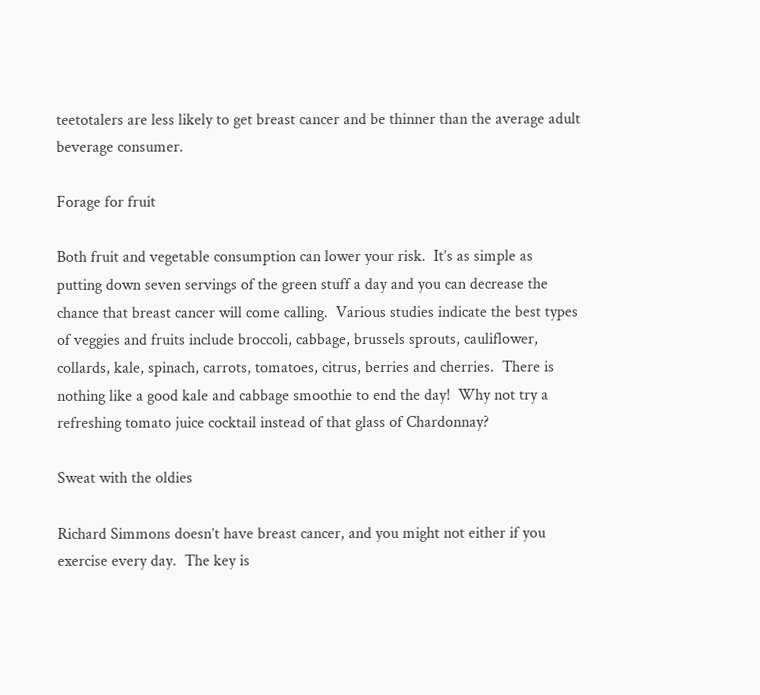teetotalers are less likely to get breast cancer and be thinner than the average adult beverage consumer.

Forage for fruit

Both fruit and vegetable consumption can lower your risk.  It’s as simple as putting down seven servings of the green stuff a day and you can decrease the chance that breast cancer will come calling.  Various studies indicate the best types of veggies and fruits include broccoli, cabbage, brussels sprouts, cauliflower, collards, kale, spinach, carrots, tomatoes, citrus, berries and cherries.  There is nothing like a good kale and cabbage smoothie to end the day!  Why not try a refreshing tomato juice cocktail instead of that glass of Chardonnay?

Sweat with the oldies

Richard Simmons doesn’t have breast cancer, and you might not either if you exercise every day.  The key is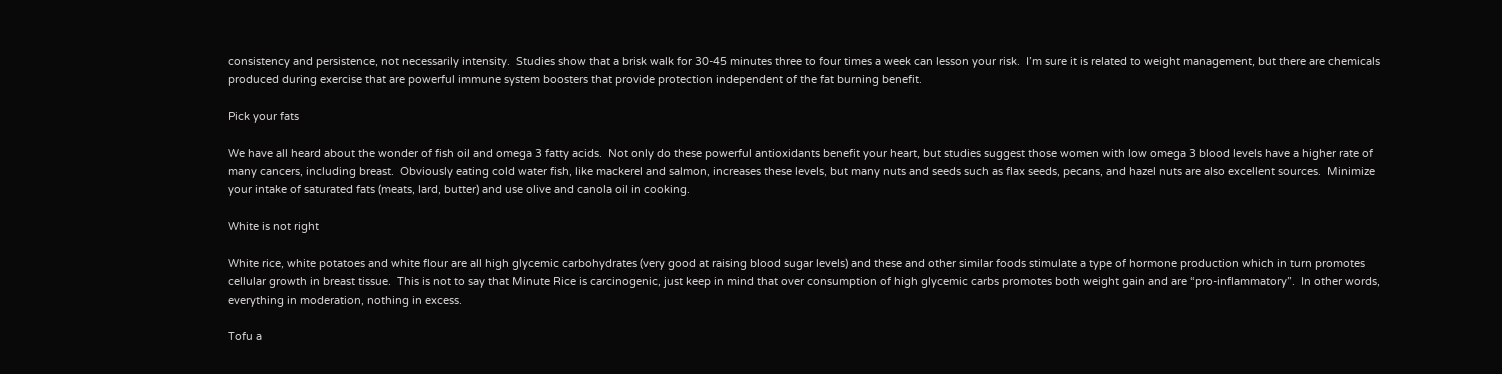consistency and persistence, not necessarily intensity.  Studies show that a brisk walk for 30-45 minutes three to four times a week can lesson your risk.  I’m sure it is related to weight management, but there are chemicals produced during exercise that are powerful immune system boosters that provide protection independent of the fat burning benefit.

Pick your fats

We have all heard about the wonder of fish oil and omega 3 fatty acids.  Not only do these powerful antioxidants benefit your heart, but studies suggest those women with low omega 3 blood levels have a higher rate of many cancers, including breast.  Obviously eating cold water fish, like mackerel and salmon, increases these levels, but many nuts and seeds such as flax seeds, pecans, and hazel nuts are also excellent sources.  Minimize your intake of saturated fats (meats, lard, butter) and use olive and canola oil in cooking.

White is not right

White rice, white potatoes and white flour are all high glycemic carbohydrates (very good at raising blood sugar levels) and these and other similar foods stimulate a type of hormone production which in turn promotes cellular growth in breast tissue.  This is not to say that Minute Rice is carcinogenic, just keep in mind that over consumption of high glycemic carbs promotes both weight gain and are “pro-inflammatory”.  In other words, everything in moderation, nothing in excess.

Tofu a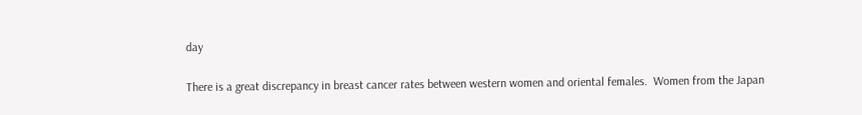day

There is a great discrepancy in breast cancer rates between western women and oriental females.  Women from the Japan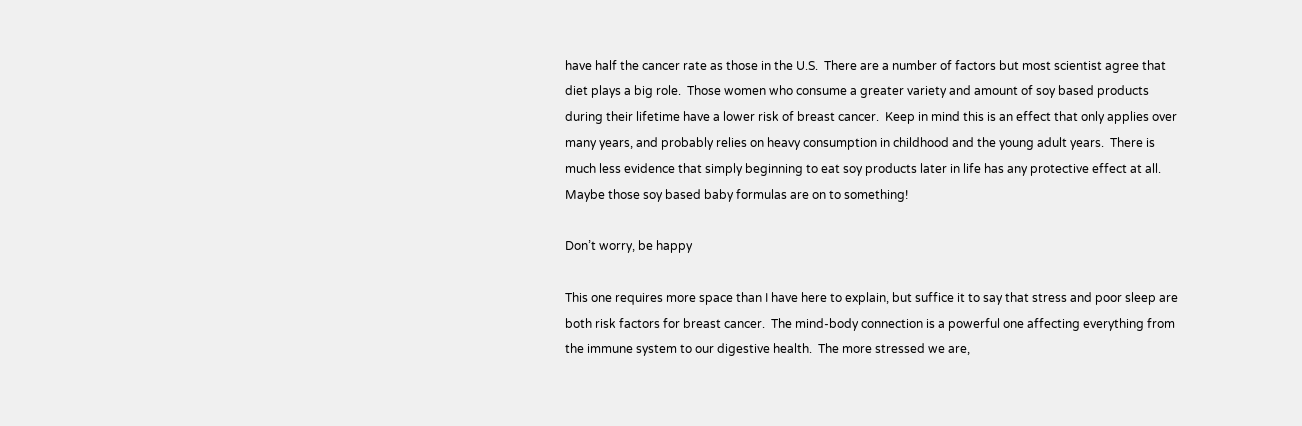have half the cancer rate as those in the U.S.  There are a number of factors but most scientist agree that diet plays a big role.  Those women who consume a greater variety and amount of soy based products during their lifetime have a lower risk of breast cancer.  Keep in mind this is an effect that only applies over many years, and probably relies on heavy consumption in childhood and the young adult years.  There is much less evidence that simply beginning to eat soy products later in life has any protective effect at all.  Maybe those soy based baby formulas are on to something!

Don’t worry, be happy

This one requires more space than I have here to explain, but suffice it to say that stress and poor sleep are both risk factors for breast cancer.  The mind-body connection is a powerful one affecting everything from the immune system to our digestive health.  The more stressed we are,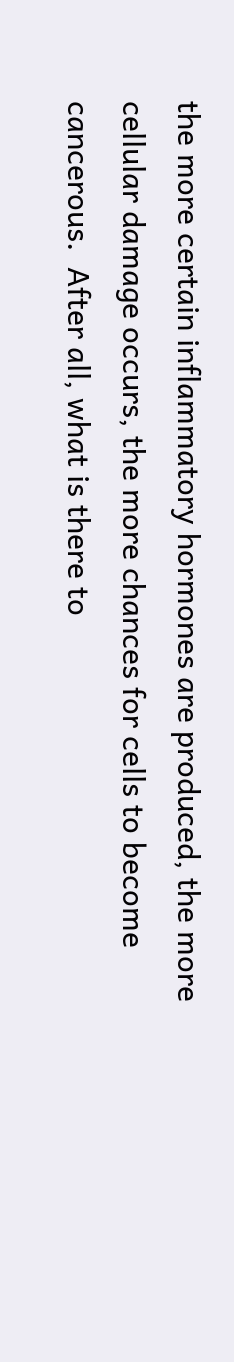the more certain inflammatory hormones are produced, the more cellular damage occurs, the more chances for cells to become cancerous.  After all, what is there to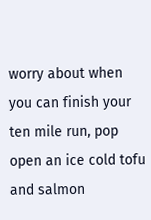worry about when you can finish your ten mile run, pop open an ice cold tofu and salmon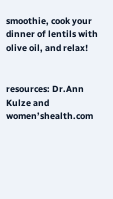smoothie, cook your dinner of lentils with olive oil, and relax!


resources: Dr.Ann Kulze and women’shealth.com